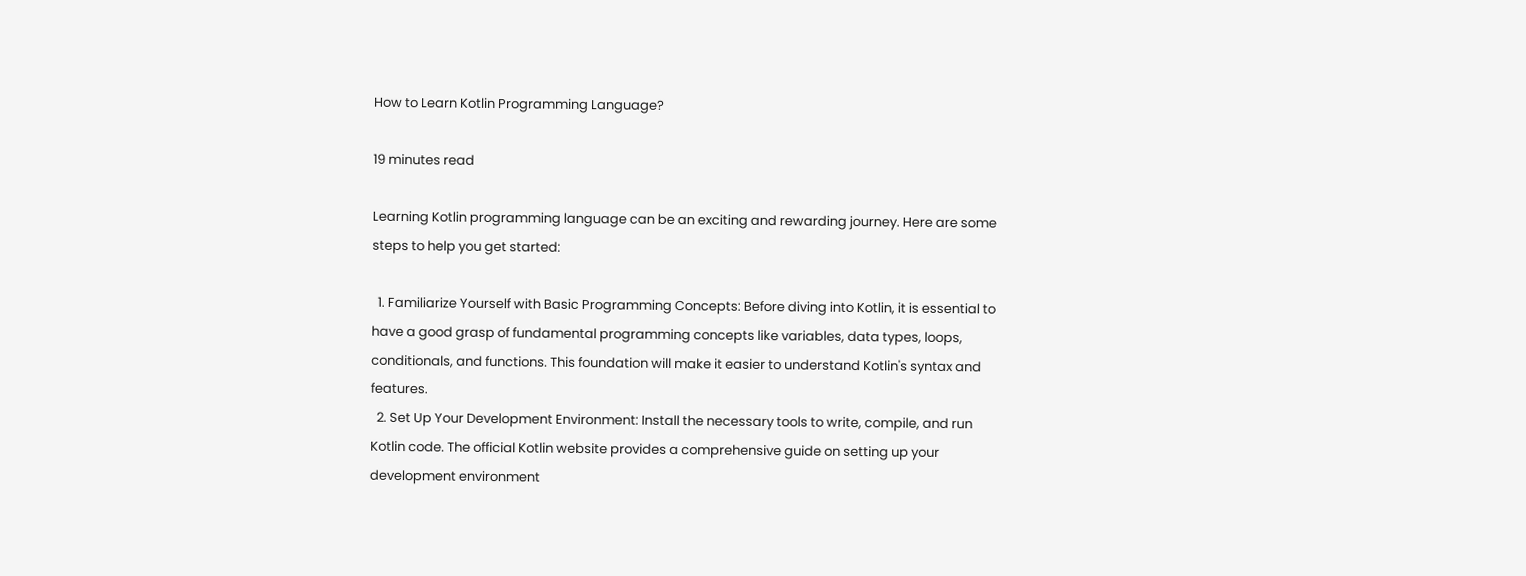How to Learn Kotlin Programming Language?

19 minutes read

Learning Kotlin programming language can be an exciting and rewarding journey. Here are some steps to help you get started:

  1. Familiarize Yourself with Basic Programming Concepts: Before diving into Kotlin, it is essential to have a good grasp of fundamental programming concepts like variables, data types, loops, conditionals, and functions. This foundation will make it easier to understand Kotlin's syntax and features.
  2. Set Up Your Development Environment: Install the necessary tools to write, compile, and run Kotlin code. The official Kotlin website provides a comprehensive guide on setting up your development environment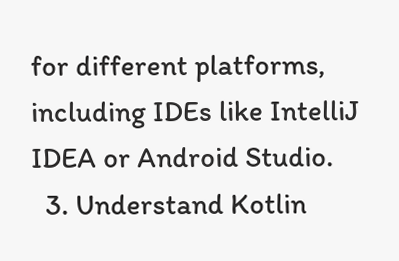for different platforms, including IDEs like IntelliJ IDEA or Android Studio.
  3. Understand Kotlin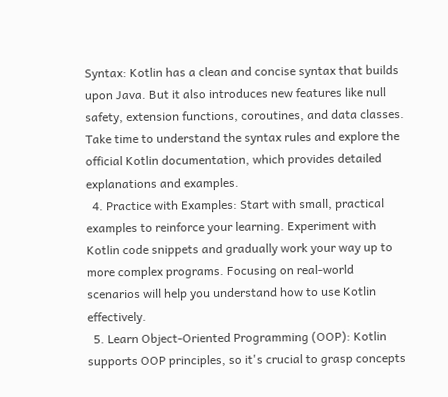Syntax: Kotlin has a clean and concise syntax that builds upon Java. But it also introduces new features like null safety, extension functions, coroutines, and data classes. Take time to understand the syntax rules and explore the official Kotlin documentation, which provides detailed explanations and examples.
  4. Practice with Examples: Start with small, practical examples to reinforce your learning. Experiment with Kotlin code snippets and gradually work your way up to more complex programs. Focusing on real-world scenarios will help you understand how to use Kotlin effectively.
  5. Learn Object-Oriented Programming (OOP): Kotlin supports OOP principles, so it's crucial to grasp concepts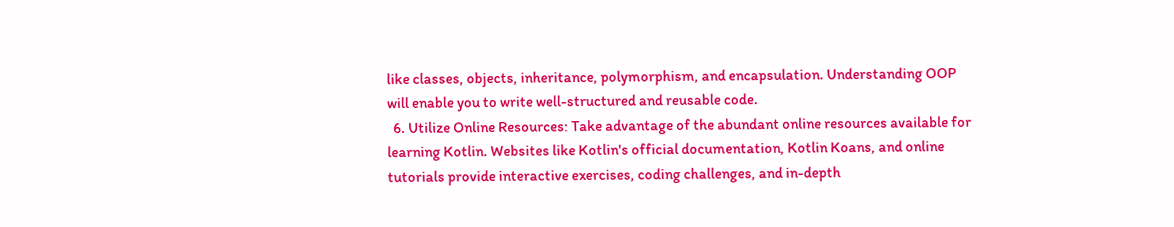like classes, objects, inheritance, polymorphism, and encapsulation. Understanding OOP will enable you to write well-structured and reusable code.
  6. Utilize Online Resources: Take advantage of the abundant online resources available for learning Kotlin. Websites like Kotlin's official documentation, Kotlin Koans, and online tutorials provide interactive exercises, coding challenges, and in-depth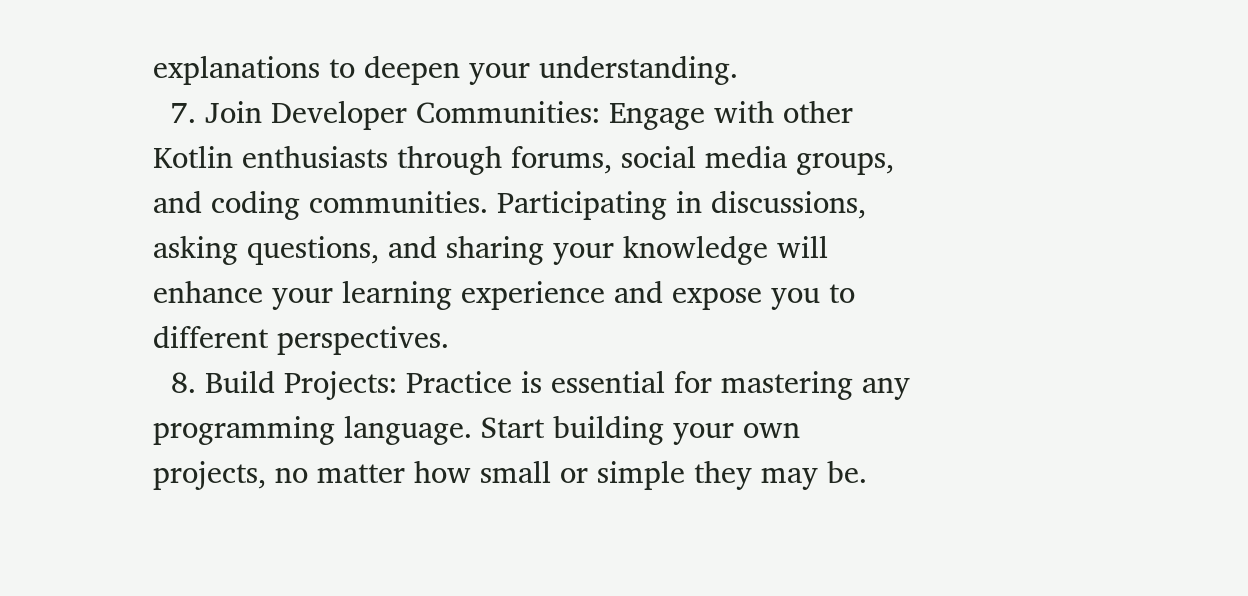explanations to deepen your understanding.
  7. Join Developer Communities: Engage with other Kotlin enthusiasts through forums, social media groups, and coding communities. Participating in discussions, asking questions, and sharing your knowledge will enhance your learning experience and expose you to different perspectives.
  8. Build Projects: Practice is essential for mastering any programming language. Start building your own projects, no matter how small or simple they may be.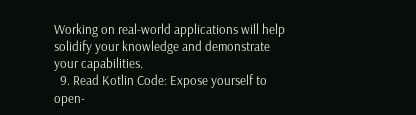Working on real-world applications will help solidify your knowledge and demonstrate your capabilities.
  9. Read Kotlin Code: Expose yourself to open-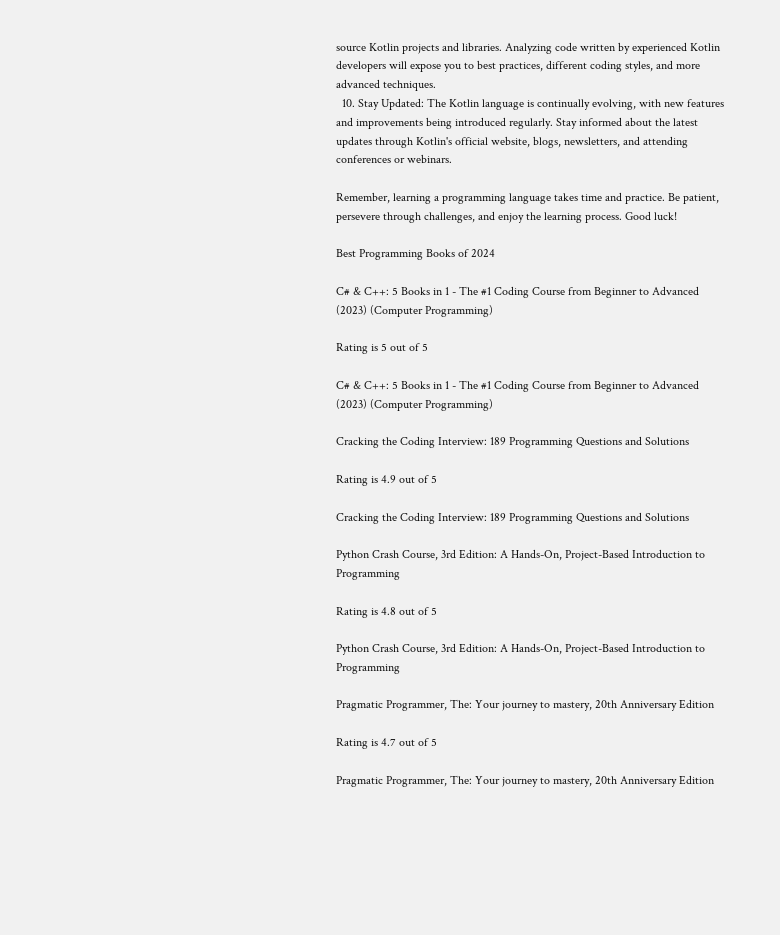source Kotlin projects and libraries. Analyzing code written by experienced Kotlin developers will expose you to best practices, different coding styles, and more advanced techniques.
  10. Stay Updated: The Kotlin language is continually evolving, with new features and improvements being introduced regularly. Stay informed about the latest updates through Kotlin's official website, blogs, newsletters, and attending conferences or webinars.

Remember, learning a programming language takes time and practice. Be patient, persevere through challenges, and enjoy the learning process. Good luck!

Best Programming Books of 2024

C# & C++: 5 Books in 1 - The #1 Coding Course from Beginner to Advanced (2023) (Computer Programming)

Rating is 5 out of 5

C# & C++: 5 Books in 1 - The #1 Coding Course from Beginner to Advanced (2023) (Computer Programming)

Cracking the Coding Interview: 189 Programming Questions and Solutions

Rating is 4.9 out of 5

Cracking the Coding Interview: 189 Programming Questions and Solutions

Python Crash Course, 3rd Edition: A Hands-On, Project-Based Introduction to Programming

Rating is 4.8 out of 5

Python Crash Course, 3rd Edition: A Hands-On, Project-Based Introduction to Programming

Pragmatic Programmer, The: Your journey to mastery, 20th Anniversary Edition

Rating is 4.7 out of 5

Pragmatic Programmer, The: Your journey to mastery, 20th Anniversary Edition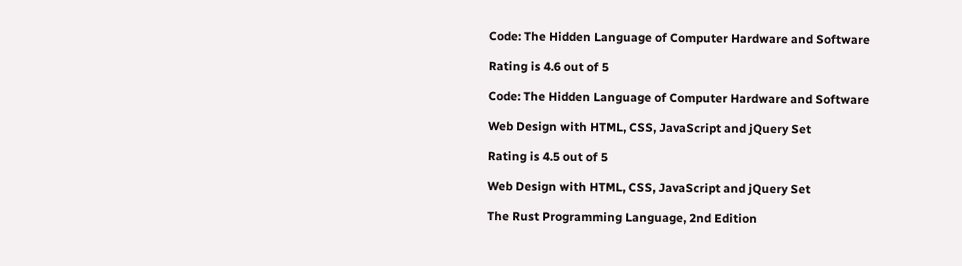Code: The Hidden Language of Computer Hardware and Software

Rating is 4.6 out of 5

Code: The Hidden Language of Computer Hardware and Software

Web Design with HTML, CSS, JavaScript and jQuery Set

Rating is 4.5 out of 5

Web Design with HTML, CSS, JavaScript and jQuery Set

The Rust Programming Language, 2nd Edition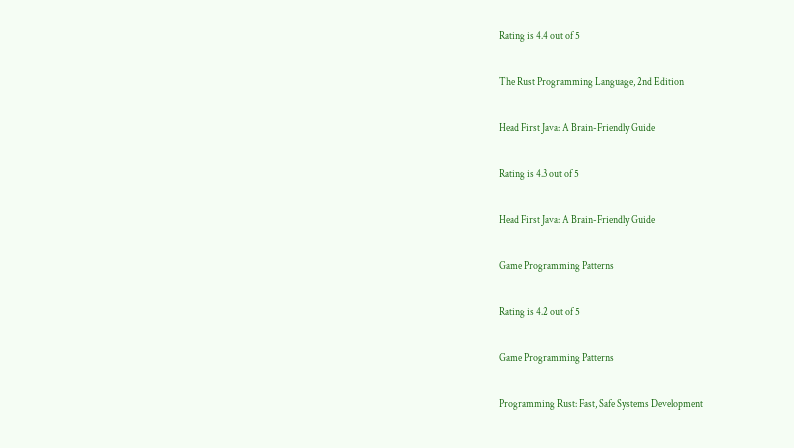Rating is 4.4 out of 5

The Rust Programming Language, 2nd Edition

Head First Java: A Brain-Friendly Guide

Rating is 4.3 out of 5

Head First Java: A Brain-Friendly Guide

Game Programming Patterns

Rating is 4.2 out of 5

Game Programming Patterns

Programming Rust: Fast, Safe Systems Development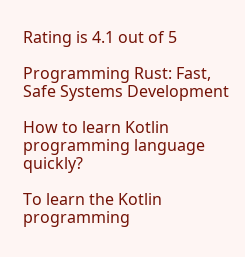Rating is 4.1 out of 5

Programming Rust: Fast, Safe Systems Development

How to learn Kotlin programming language quickly?

To learn the Kotlin programming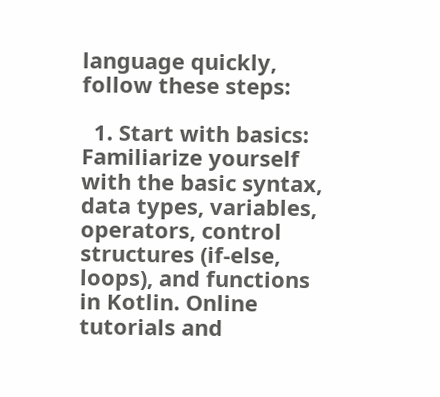language quickly, follow these steps:

  1. Start with basics: Familiarize yourself with the basic syntax, data types, variables, operators, control structures (if-else, loops), and functions in Kotlin. Online tutorials and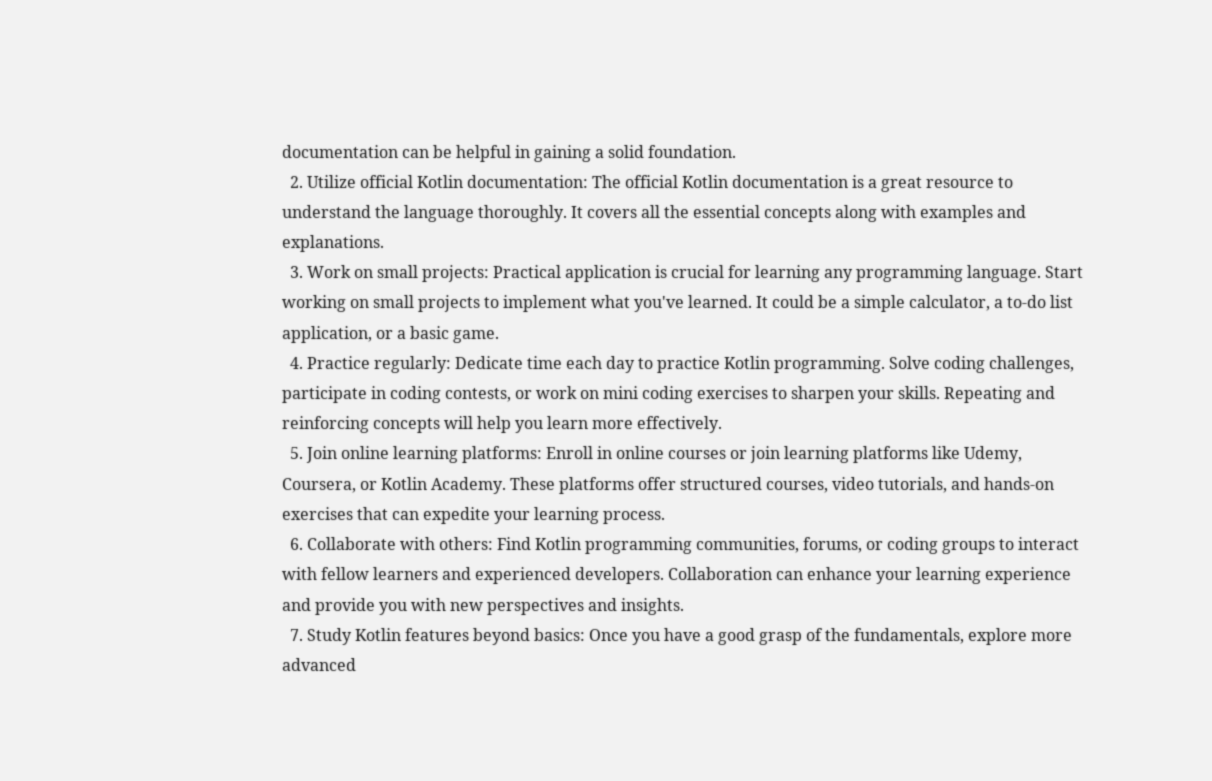documentation can be helpful in gaining a solid foundation.
  2. Utilize official Kotlin documentation: The official Kotlin documentation is a great resource to understand the language thoroughly. It covers all the essential concepts along with examples and explanations.
  3. Work on small projects: Practical application is crucial for learning any programming language. Start working on small projects to implement what you've learned. It could be a simple calculator, a to-do list application, or a basic game.
  4. Practice regularly: Dedicate time each day to practice Kotlin programming. Solve coding challenges, participate in coding contests, or work on mini coding exercises to sharpen your skills. Repeating and reinforcing concepts will help you learn more effectively.
  5. Join online learning platforms: Enroll in online courses or join learning platforms like Udemy, Coursera, or Kotlin Academy. These platforms offer structured courses, video tutorials, and hands-on exercises that can expedite your learning process.
  6. Collaborate with others: Find Kotlin programming communities, forums, or coding groups to interact with fellow learners and experienced developers. Collaboration can enhance your learning experience and provide you with new perspectives and insights.
  7. Study Kotlin features beyond basics: Once you have a good grasp of the fundamentals, explore more advanced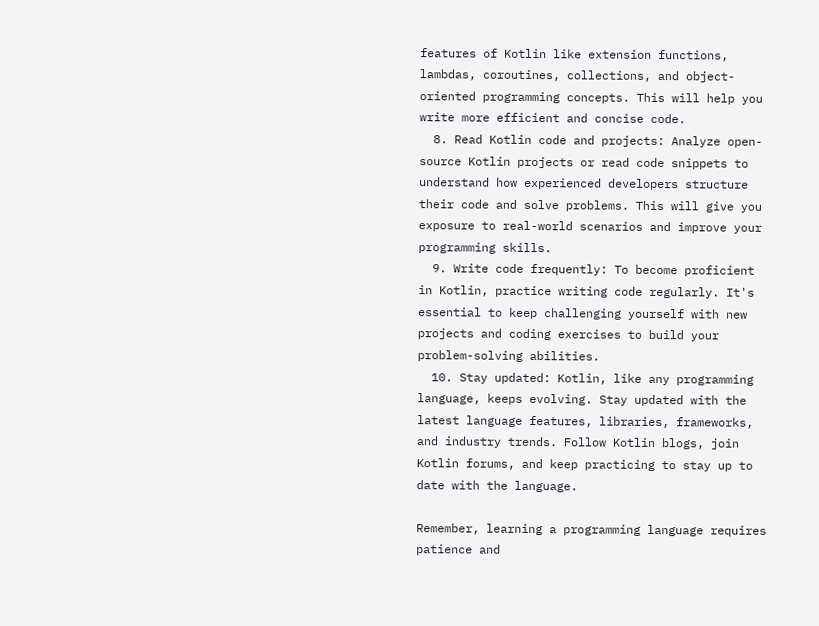features of Kotlin like extension functions, lambdas, coroutines, collections, and object-oriented programming concepts. This will help you write more efficient and concise code.
  8. Read Kotlin code and projects: Analyze open-source Kotlin projects or read code snippets to understand how experienced developers structure their code and solve problems. This will give you exposure to real-world scenarios and improve your programming skills.
  9. Write code frequently: To become proficient in Kotlin, practice writing code regularly. It's essential to keep challenging yourself with new projects and coding exercises to build your problem-solving abilities.
  10. Stay updated: Kotlin, like any programming language, keeps evolving. Stay updated with the latest language features, libraries, frameworks, and industry trends. Follow Kotlin blogs, join Kotlin forums, and keep practicing to stay up to date with the language.

Remember, learning a programming language requires patience and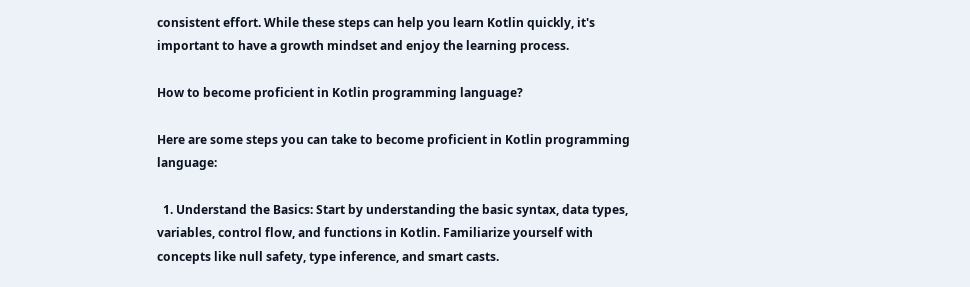consistent effort. While these steps can help you learn Kotlin quickly, it's important to have a growth mindset and enjoy the learning process.

How to become proficient in Kotlin programming language?

Here are some steps you can take to become proficient in Kotlin programming language:

  1. Understand the Basics: Start by understanding the basic syntax, data types, variables, control flow, and functions in Kotlin. Familiarize yourself with concepts like null safety, type inference, and smart casts.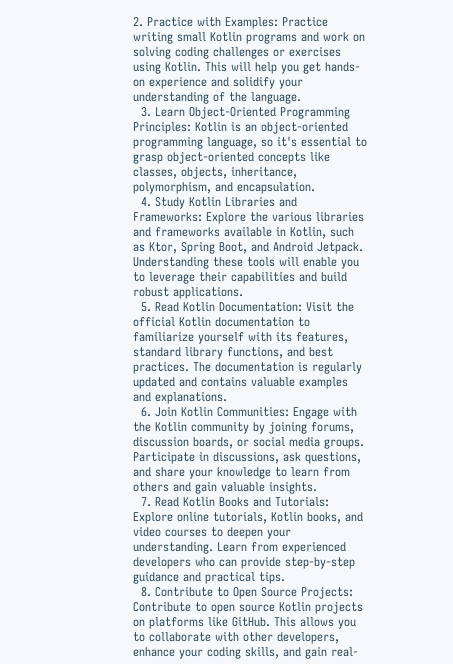2. Practice with Examples: Practice writing small Kotlin programs and work on solving coding challenges or exercises using Kotlin. This will help you get hands-on experience and solidify your understanding of the language.
  3. Learn Object-Oriented Programming Principles: Kotlin is an object-oriented programming language, so it's essential to grasp object-oriented concepts like classes, objects, inheritance, polymorphism, and encapsulation.
  4. Study Kotlin Libraries and Frameworks: Explore the various libraries and frameworks available in Kotlin, such as Ktor, Spring Boot, and Android Jetpack. Understanding these tools will enable you to leverage their capabilities and build robust applications.
  5. Read Kotlin Documentation: Visit the official Kotlin documentation to familiarize yourself with its features, standard library functions, and best practices. The documentation is regularly updated and contains valuable examples and explanations.
  6. Join Kotlin Communities: Engage with the Kotlin community by joining forums, discussion boards, or social media groups. Participate in discussions, ask questions, and share your knowledge to learn from others and gain valuable insights.
  7. Read Kotlin Books and Tutorials: Explore online tutorials, Kotlin books, and video courses to deepen your understanding. Learn from experienced developers who can provide step-by-step guidance and practical tips.
  8. Contribute to Open Source Projects: Contribute to open source Kotlin projects on platforms like GitHub. This allows you to collaborate with other developers, enhance your coding skills, and gain real-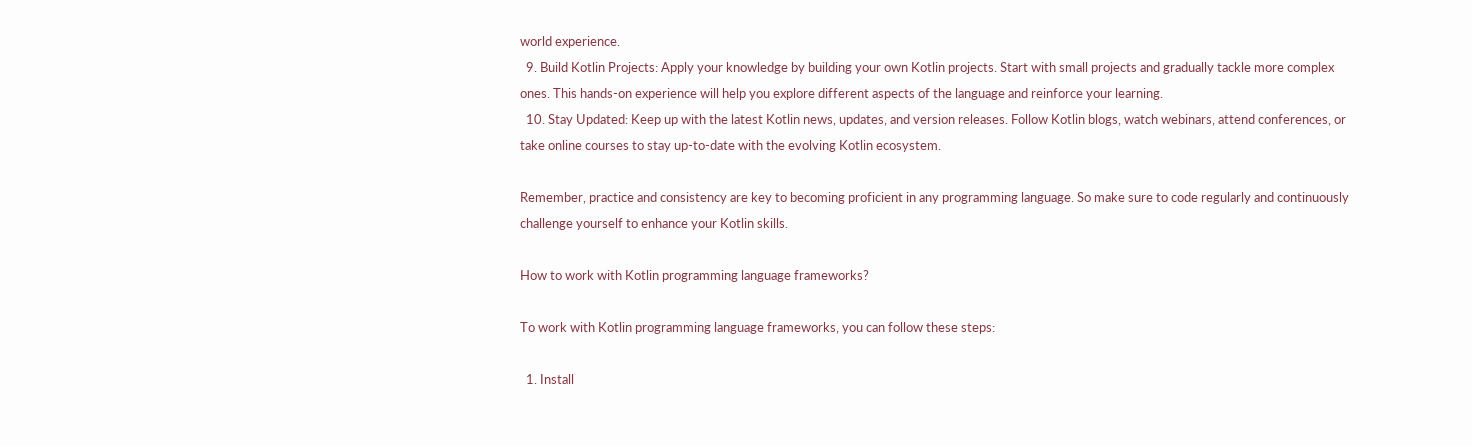world experience.
  9. Build Kotlin Projects: Apply your knowledge by building your own Kotlin projects. Start with small projects and gradually tackle more complex ones. This hands-on experience will help you explore different aspects of the language and reinforce your learning.
  10. Stay Updated: Keep up with the latest Kotlin news, updates, and version releases. Follow Kotlin blogs, watch webinars, attend conferences, or take online courses to stay up-to-date with the evolving Kotlin ecosystem.

Remember, practice and consistency are key to becoming proficient in any programming language. So make sure to code regularly and continuously challenge yourself to enhance your Kotlin skills.

How to work with Kotlin programming language frameworks?

To work with Kotlin programming language frameworks, you can follow these steps:

  1. Install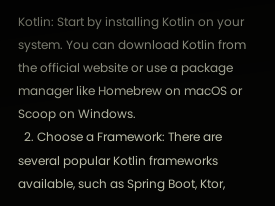Kotlin: Start by installing Kotlin on your system. You can download Kotlin from the official website or use a package manager like Homebrew on macOS or Scoop on Windows.
  2. Choose a Framework: There are several popular Kotlin frameworks available, such as Spring Boot, Ktor,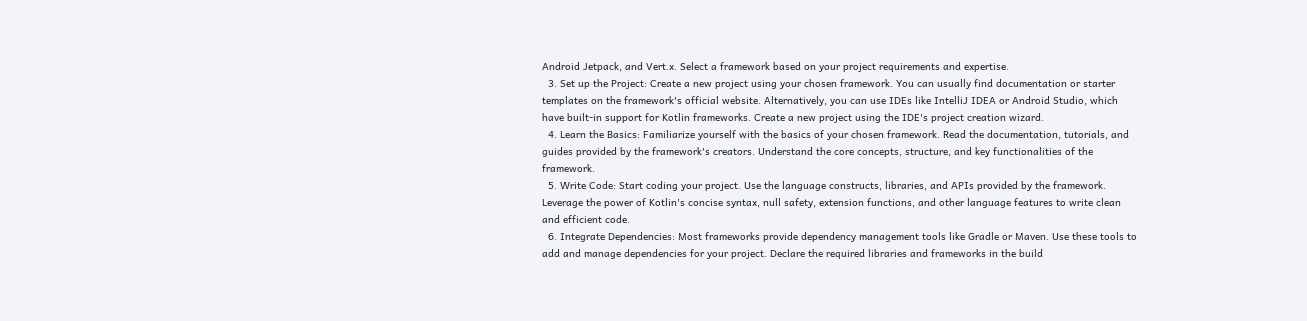Android Jetpack, and Vert.x. Select a framework based on your project requirements and expertise.
  3. Set up the Project: Create a new project using your chosen framework. You can usually find documentation or starter templates on the framework's official website. Alternatively, you can use IDEs like IntelliJ IDEA or Android Studio, which have built-in support for Kotlin frameworks. Create a new project using the IDE's project creation wizard.
  4. Learn the Basics: Familiarize yourself with the basics of your chosen framework. Read the documentation, tutorials, and guides provided by the framework's creators. Understand the core concepts, structure, and key functionalities of the framework.
  5. Write Code: Start coding your project. Use the language constructs, libraries, and APIs provided by the framework. Leverage the power of Kotlin's concise syntax, null safety, extension functions, and other language features to write clean and efficient code.
  6. Integrate Dependencies: Most frameworks provide dependency management tools like Gradle or Maven. Use these tools to add and manage dependencies for your project. Declare the required libraries and frameworks in the build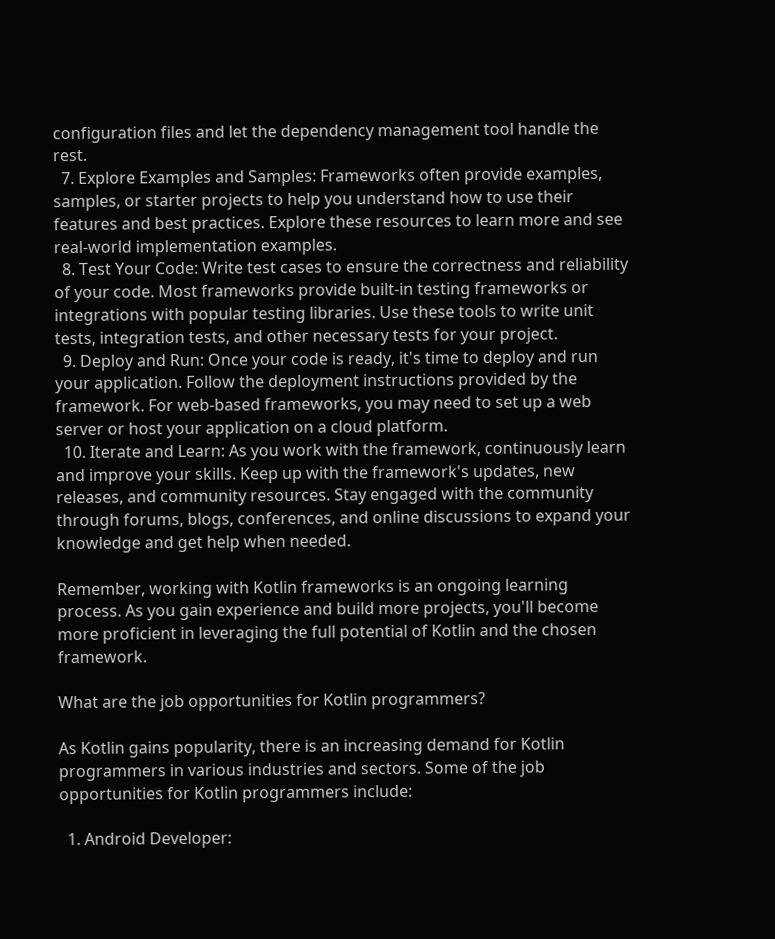configuration files and let the dependency management tool handle the rest.
  7. Explore Examples and Samples: Frameworks often provide examples, samples, or starter projects to help you understand how to use their features and best practices. Explore these resources to learn more and see real-world implementation examples.
  8. Test Your Code: Write test cases to ensure the correctness and reliability of your code. Most frameworks provide built-in testing frameworks or integrations with popular testing libraries. Use these tools to write unit tests, integration tests, and other necessary tests for your project.
  9. Deploy and Run: Once your code is ready, it's time to deploy and run your application. Follow the deployment instructions provided by the framework. For web-based frameworks, you may need to set up a web server or host your application on a cloud platform.
  10. Iterate and Learn: As you work with the framework, continuously learn and improve your skills. Keep up with the framework's updates, new releases, and community resources. Stay engaged with the community through forums, blogs, conferences, and online discussions to expand your knowledge and get help when needed.

Remember, working with Kotlin frameworks is an ongoing learning process. As you gain experience and build more projects, you'll become more proficient in leveraging the full potential of Kotlin and the chosen framework.

What are the job opportunities for Kotlin programmers?

As Kotlin gains popularity, there is an increasing demand for Kotlin programmers in various industries and sectors. Some of the job opportunities for Kotlin programmers include:

  1. Android Developer: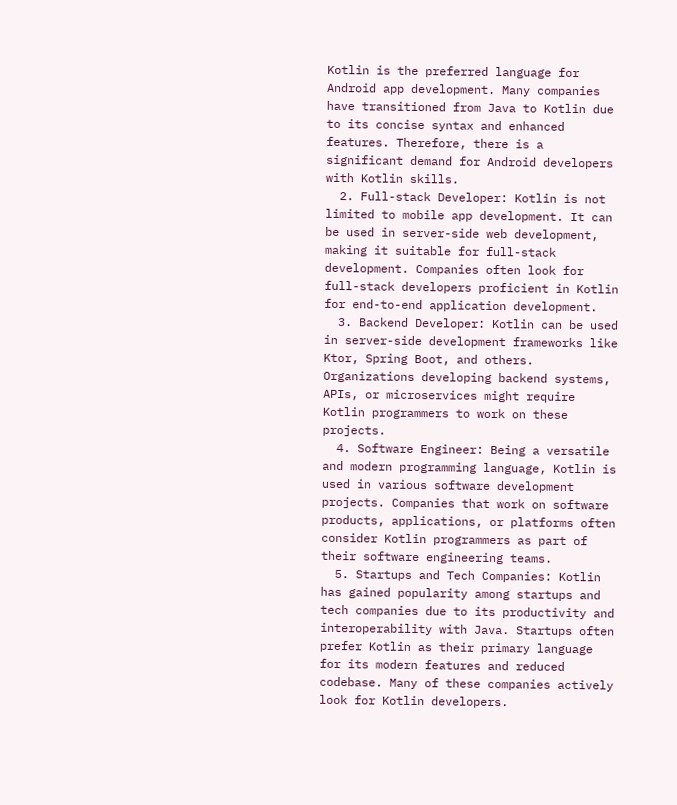Kotlin is the preferred language for Android app development. Many companies have transitioned from Java to Kotlin due to its concise syntax and enhanced features. Therefore, there is a significant demand for Android developers with Kotlin skills.
  2. Full-stack Developer: Kotlin is not limited to mobile app development. It can be used in server-side web development, making it suitable for full-stack development. Companies often look for full-stack developers proficient in Kotlin for end-to-end application development.
  3. Backend Developer: Kotlin can be used in server-side development frameworks like Ktor, Spring Boot, and others. Organizations developing backend systems, APIs, or microservices might require Kotlin programmers to work on these projects.
  4. Software Engineer: Being a versatile and modern programming language, Kotlin is used in various software development projects. Companies that work on software products, applications, or platforms often consider Kotlin programmers as part of their software engineering teams.
  5. Startups and Tech Companies: Kotlin has gained popularity among startups and tech companies due to its productivity and interoperability with Java. Startups often prefer Kotlin as their primary language for its modern features and reduced codebase. Many of these companies actively look for Kotlin developers.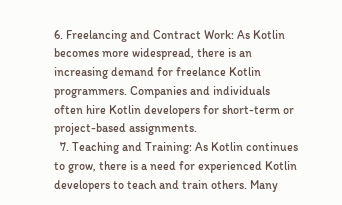6. Freelancing and Contract Work: As Kotlin becomes more widespread, there is an increasing demand for freelance Kotlin programmers. Companies and individuals often hire Kotlin developers for short-term or project-based assignments.
  7. Teaching and Training: As Kotlin continues to grow, there is a need for experienced Kotlin developers to teach and train others. Many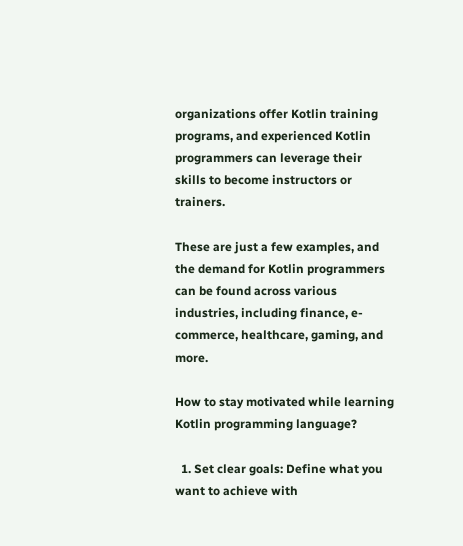organizations offer Kotlin training programs, and experienced Kotlin programmers can leverage their skills to become instructors or trainers.

These are just a few examples, and the demand for Kotlin programmers can be found across various industries, including finance, e-commerce, healthcare, gaming, and more.

How to stay motivated while learning Kotlin programming language?

  1. Set clear goals: Define what you want to achieve with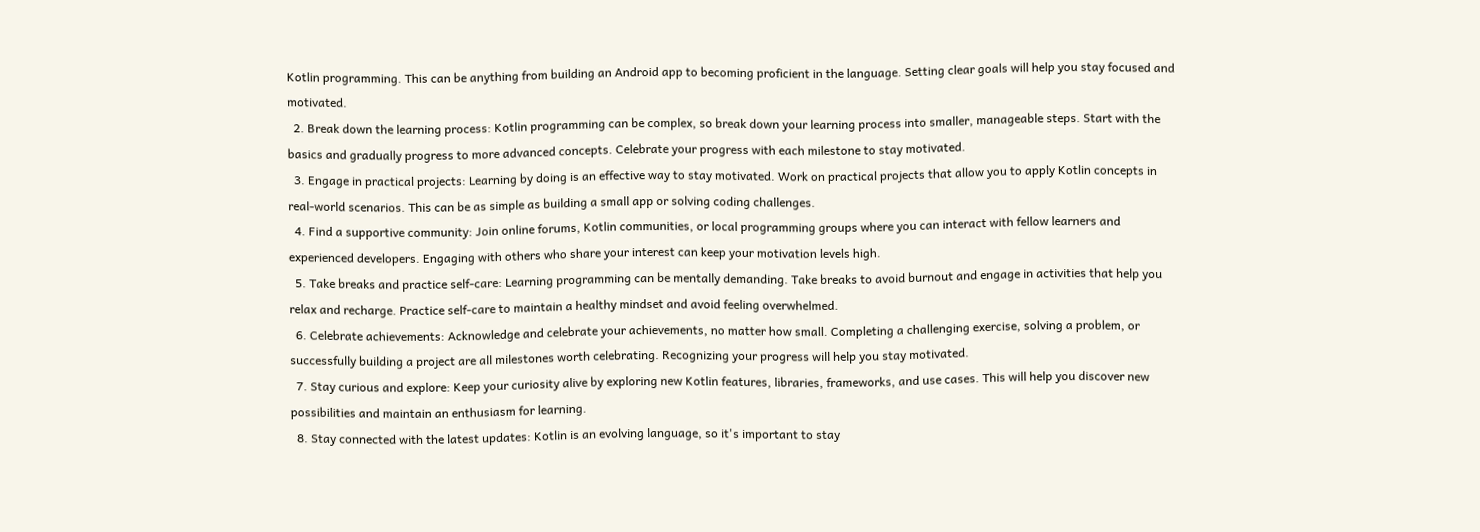Kotlin programming. This can be anything from building an Android app to becoming proficient in the language. Setting clear goals will help you stay focused and motivated.
  2. Break down the learning process: Kotlin programming can be complex, so break down your learning process into smaller, manageable steps. Start with the basics and gradually progress to more advanced concepts. Celebrate your progress with each milestone to stay motivated.
  3. Engage in practical projects: Learning by doing is an effective way to stay motivated. Work on practical projects that allow you to apply Kotlin concepts in real-world scenarios. This can be as simple as building a small app or solving coding challenges.
  4. Find a supportive community: Join online forums, Kotlin communities, or local programming groups where you can interact with fellow learners and experienced developers. Engaging with others who share your interest can keep your motivation levels high.
  5. Take breaks and practice self-care: Learning programming can be mentally demanding. Take breaks to avoid burnout and engage in activities that help you relax and recharge. Practice self-care to maintain a healthy mindset and avoid feeling overwhelmed.
  6. Celebrate achievements: Acknowledge and celebrate your achievements, no matter how small. Completing a challenging exercise, solving a problem, or successfully building a project are all milestones worth celebrating. Recognizing your progress will help you stay motivated.
  7. Stay curious and explore: Keep your curiosity alive by exploring new Kotlin features, libraries, frameworks, and use cases. This will help you discover new possibilities and maintain an enthusiasm for learning.
  8. Stay connected with the latest updates: Kotlin is an evolving language, so it's important to stay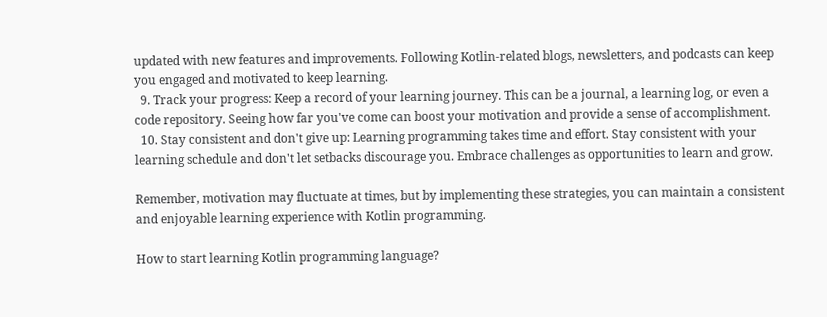updated with new features and improvements. Following Kotlin-related blogs, newsletters, and podcasts can keep you engaged and motivated to keep learning.
  9. Track your progress: Keep a record of your learning journey. This can be a journal, a learning log, or even a code repository. Seeing how far you've come can boost your motivation and provide a sense of accomplishment.
  10. Stay consistent and don't give up: Learning programming takes time and effort. Stay consistent with your learning schedule and don't let setbacks discourage you. Embrace challenges as opportunities to learn and grow.

Remember, motivation may fluctuate at times, but by implementing these strategies, you can maintain a consistent and enjoyable learning experience with Kotlin programming.

How to start learning Kotlin programming language?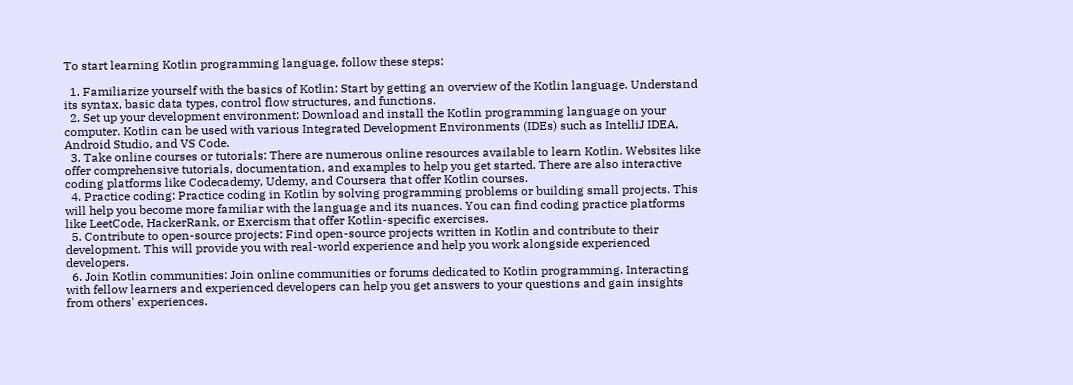To start learning Kotlin programming language, follow these steps:

  1. Familiarize yourself with the basics of Kotlin: Start by getting an overview of the Kotlin language. Understand its syntax, basic data types, control flow structures, and functions.
  2. Set up your development environment: Download and install the Kotlin programming language on your computer. Kotlin can be used with various Integrated Development Environments (IDEs) such as IntelliJ IDEA, Android Studio, and VS Code.
  3. Take online courses or tutorials: There are numerous online resources available to learn Kotlin. Websites like offer comprehensive tutorials, documentation, and examples to help you get started. There are also interactive coding platforms like Codecademy, Udemy, and Coursera that offer Kotlin courses.
  4. Practice coding: Practice coding in Kotlin by solving programming problems or building small projects. This will help you become more familiar with the language and its nuances. You can find coding practice platforms like LeetCode, HackerRank, or Exercism that offer Kotlin-specific exercises.
  5. Contribute to open-source projects: Find open-source projects written in Kotlin and contribute to their development. This will provide you with real-world experience and help you work alongside experienced developers.
  6. Join Kotlin communities: Join online communities or forums dedicated to Kotlin programming. Interacting with fellow learners and experienced developers can help you get answers to your questions and gain insights from others' experiences.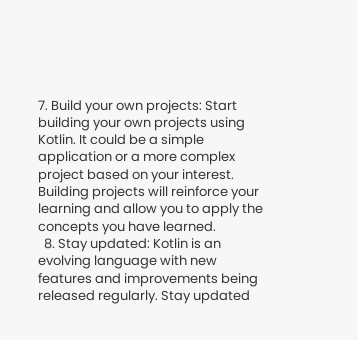7. Build your own projects: Start building your own projects using Kotlin. It could be a simple application or a more complex project based on your interest. Building projects will reinforce your learning and allow you to apply the concepts you have learned.
  8. Stay updated: Kotlin is an evolving language with new features and improvements being released regularly. Stay updated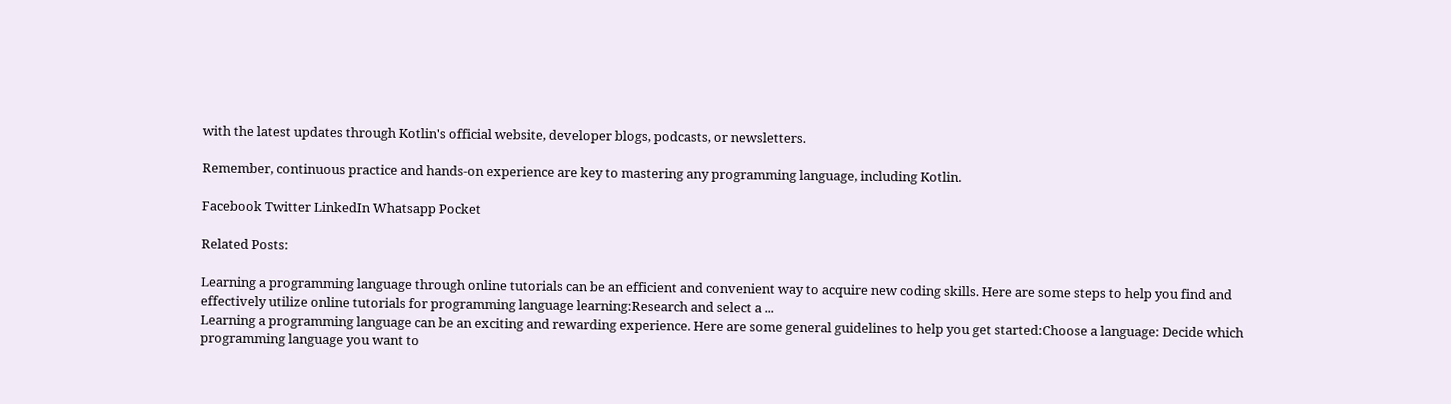with the latest updates through Kotlin's official website, developer blogs, podcasts, or newsletters.

Remember, continuous practice and hands-on experience are key to mastering any programming language, including Kotlin.

Facebook Twitter LinkedIn Whatsapp Pocket

Related Posts:

Learning a programming language through online tutorials can be an efficient and convenient way to acquire new coding skills. Here are some steps to help you find and effectively utilize online tutorials for programming language learning:Research and select a ...
Learning a programming language can be an exciting and rewarding experience. Here are some general guidelines to help you get started:Choose a language: Decide which programming language you want to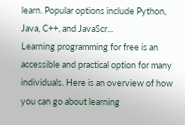learn. Popular options include Python, Java, C++, and JavaScr...
Learning programming for free is an accessible and practical option for many individuals. Here is an overview of how you can go about learning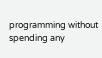programming without spending any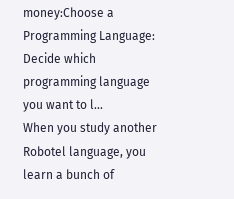money:Choose a Programming Language: Decide which programming language you want to l...
When you study another Robotel language, you learn a bunch of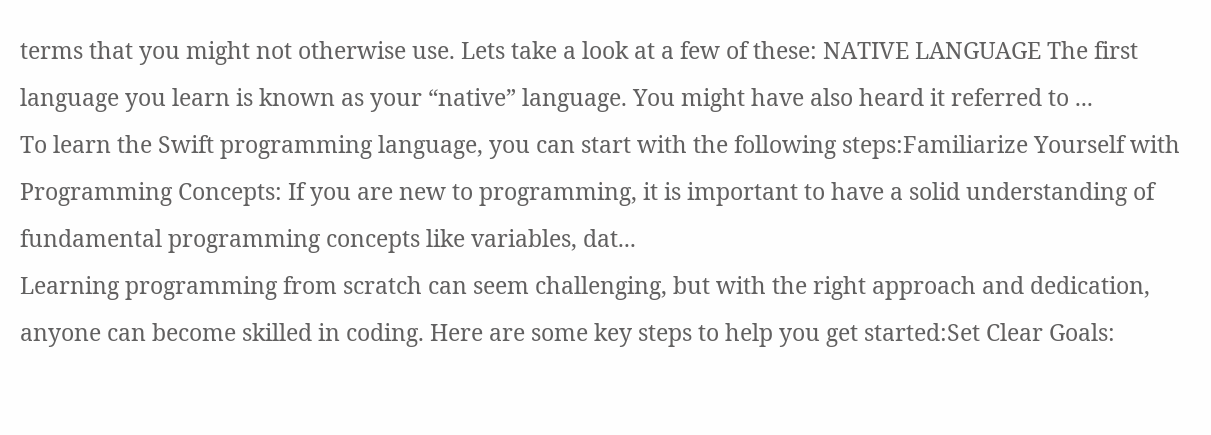terms that you might not otherwise use. Lets take a look at a few of these: NATIVE LANGUAGE The first language you learn is known as your “native” language. You might have also heard it referred to ...
To learn the Swift programming language, you can start with the following steps:Familiarize Yourself with Programming Concepts: If you are new to programming, it is important to have a solid understanding of fundamental programming concepts like variables, dat...
Learning programming from scratch can seem challenging, but with the right approach and dedication, anyone can become skilled in coding. Here are some key steps to help you get started:Set Clear Goals: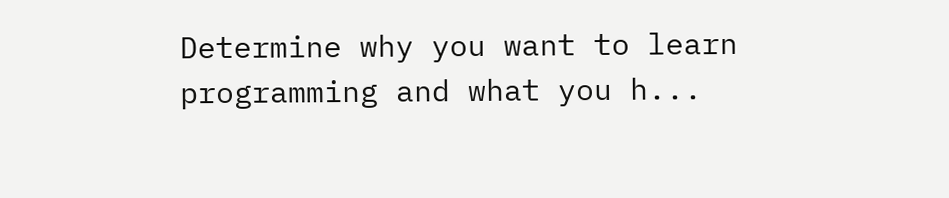Determine why you want to learn programming and what you h...